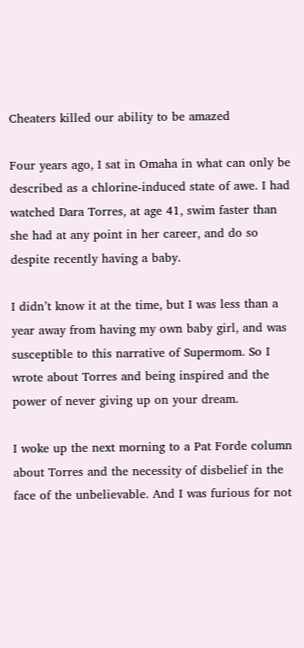Cheaters killed our ability to be amazed

Four years ago, I sat in Omaha in what can only be described as a chlorine-induced state of awe. I had watched Dara Torres, at age 41, swim faster than she had at any point in her career, and do so despite recently having a baby.

I didn’t know it at the time, but I was less than a year away from having my own baby girl, and was susceptible to this narrative of Supermom. So I wrote about Torres and being inspired and the power of never giving up on your dream.

I woke up the next morning to a Pat Forde column about Torres and the necessity of disbelief in the face of the unbelievable. And I was furious for not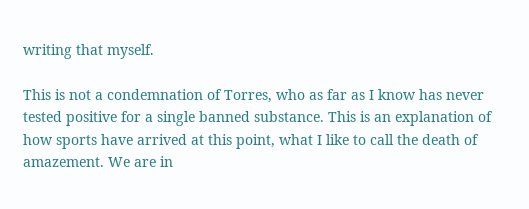writing that myself.

This is not a condemnation of Torres, who as far as I know has never tested positive for a single banned substance. This is an explanation of how sports have arrived at this point, what I like to call the death of amazement. We are in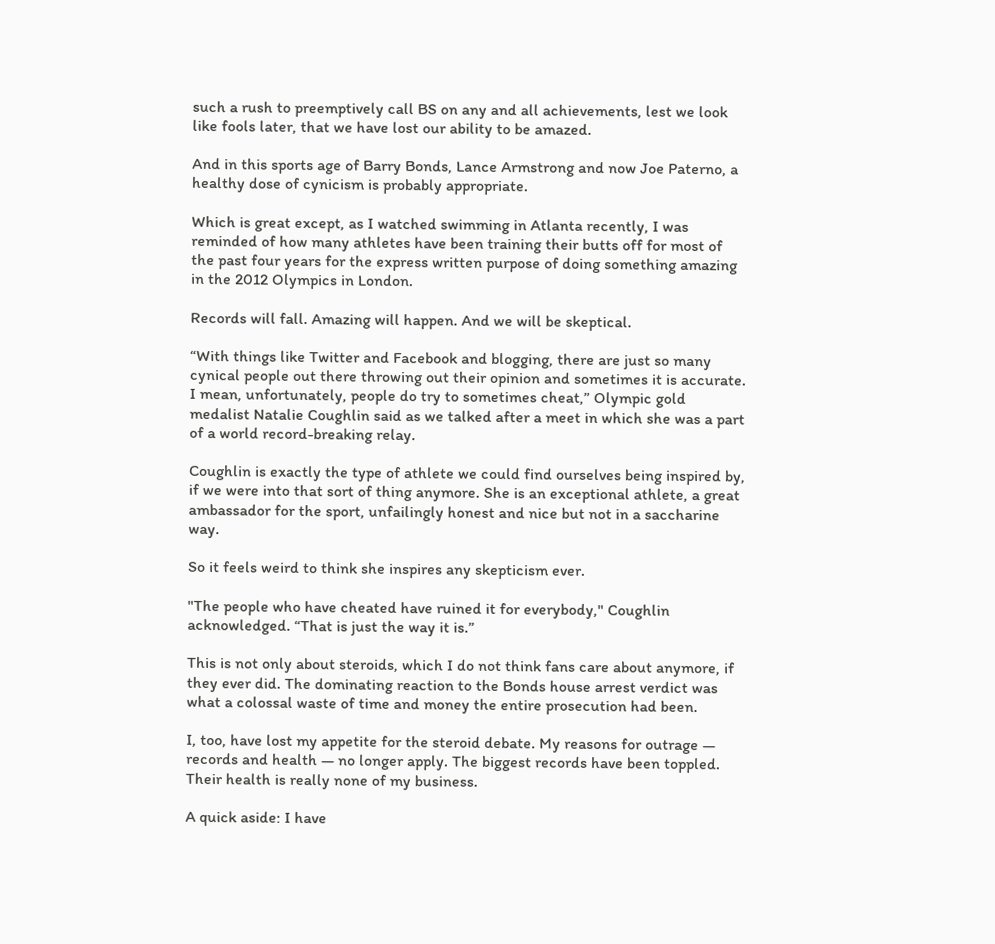such a rush to preemptively call BS on any and all achievements, lest we look like fools later, that we have lost our ability to be amazed.

And in this sports age of Barry Bonds, Lance Armstrong and now Joe Paterno, a healthy dose of cynicism is probably appropriate.

Which is great except, as I watched swimming in Atlanta recently, I was reminded of how many athletes have been training their butts off for most of the past four years for the express written purpose of doing something amazing in the 2012 Olympics in London.

Records will fall. Amazing will happen. And we will be skeptical.

“With things like Twitter and Facebook and blogging, there are just so many cynical people out there throwing out their opinion and sometimes it is accurate. I mean, unfortunately, people do try to sometimes cheat,” Olympic gold medalist Natalie Coughlin said as we talked after a meet in which she was a part of a world record-breaking relay.

Coughlin is exactly the type of athlete we could find ourselves being inspired by, if we were into that sort of thing anymore. She is an exceptional athlete, a great ambassador for the sport, unfailingly honest and nice but not in a saccharine way.

So it feels weird to think she inspires any skepticism ever.

"The people who have cheated have ruined it for everybody," Coughlin acknowledged. “That is just the way it is.”

This is not only about steroids, which I do not think fans care about anymore, if they ever did. The dominating reaction to the Bonds house arrest verdict was what a colossal waste of time and money the entire prosecution had been.

I, too, have lost my appetite for the steroid debate. My reasons for outrage — records and health — no longer apply. The biggest records have been toppled. Their health is really none of my business.

A quick aside: I have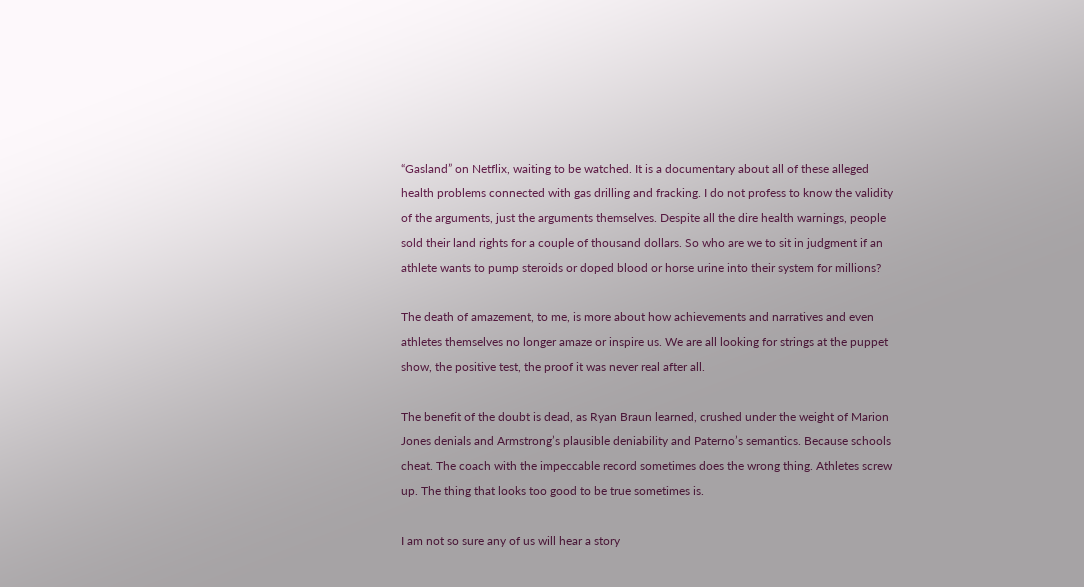“Gasland” on Netflix, waiting to be watched. It is a documentary about all of these alleged health problems connected with gas drilling and fracking. I do not profess to know the validity of the arguments, just the arguments themselves. Despite all the dire health warnings, people sold their land rights for a couple of thousand dollars. So who are we to sit in judgment if an athlete wants to pump steroids or doped blood or horse urine into their system for millions?

The death of amazement, to me, is more about how achievements and narratives and even athletes themselves no longer amaze or inspire us. We are all looking for strings at the puppet show, the positive test, the proof it was never real after all.

The benefit of the doubt is dead, as Ryan Braun learned, crushed under the weight of Marion Jones denials and Armstrong’s plausible deniability and Paterno’s semantics. Because schools cheat. The coach with the impeccable record sometimes does the wrong thing. Athletes screw up. The thing that looks too good to be true sometimes is.

I am not so sure any of us will hear a story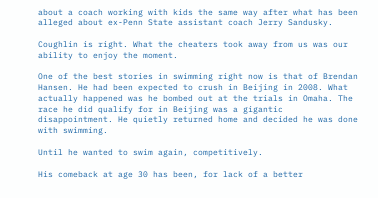about a coach working with kids the same way after what has been alleged about ex-Penn State assistant coach Jerry Sandusky.

Coughlin is right. What the cheaters took away from us was our ability to enjoy the moment.

One of the best stories in swimming right now is that of Brendan Hansen. He had been expected to crush in Beijing in 2008. What actually happened was he bombed out at the trials in Omaha. The race he did qualify for in Beijing was a gigantic disappointment. He quietly returned home and decided he was done with swimming.

Until he wanted to swim again, competitively.

His comeback at age 30 has been, for lack of a better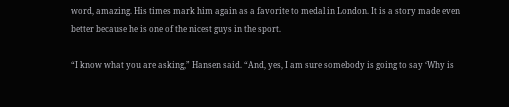word, amazing. His times mark him again as a favorite to medal in London. It is a story made even better because he is one of the nicest guys in the sport.

“I know what you are asking,” Hansen said. “And, yes, I am sure somebody is going to say ‘Why is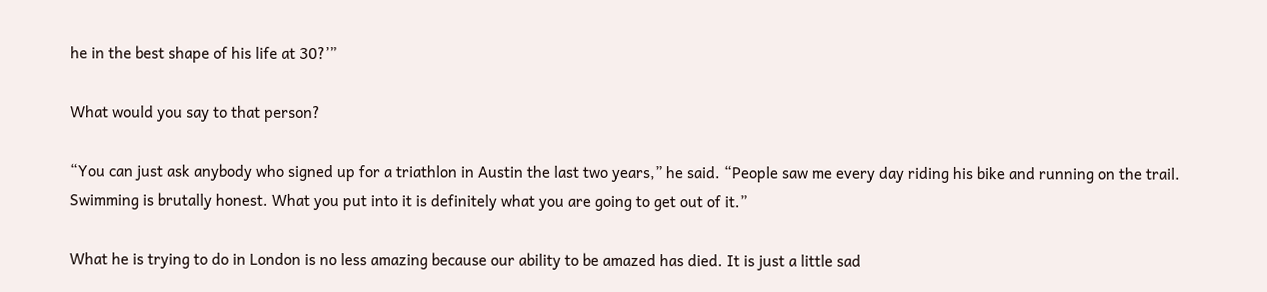he in the best shape of his life at 30?’”

What would you say to that person?

“You can just ask anybody who signed up for a triathlon in Austin the last two years,” he said. “People saw me every day riding his bike and running on the trail. Swimming is brutally honest. What you put into it is definitely what you are going to get out of it.”

What he is trying to do in London is no less amazing because our ability to be amazed has died. It is just a little sad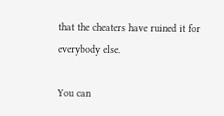that the cheaters have ruined it for everybody else.

You can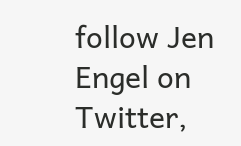follow Jen Engel on Twitter,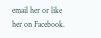email her or like her on Facebook.